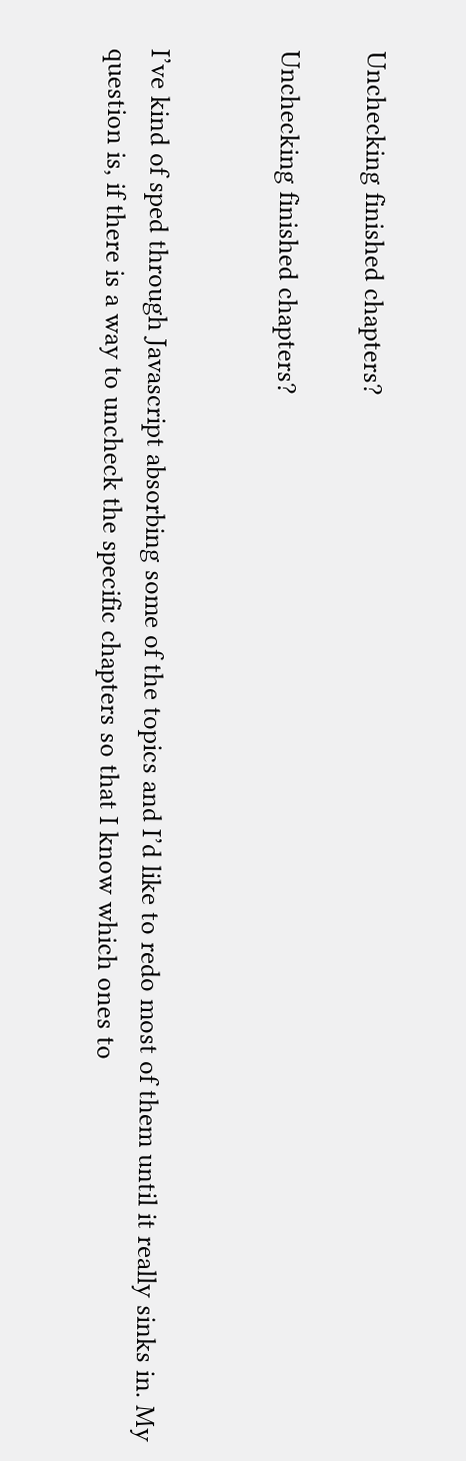Unchecking finished chapters?

Unchecking finished chapters?


I’ve kind of sped through Javascript absorbing some of the topics and I’d like to redo most of them until it really sinks in. My question is, if there is a way to uncheck the specific chapters so that I know which ones to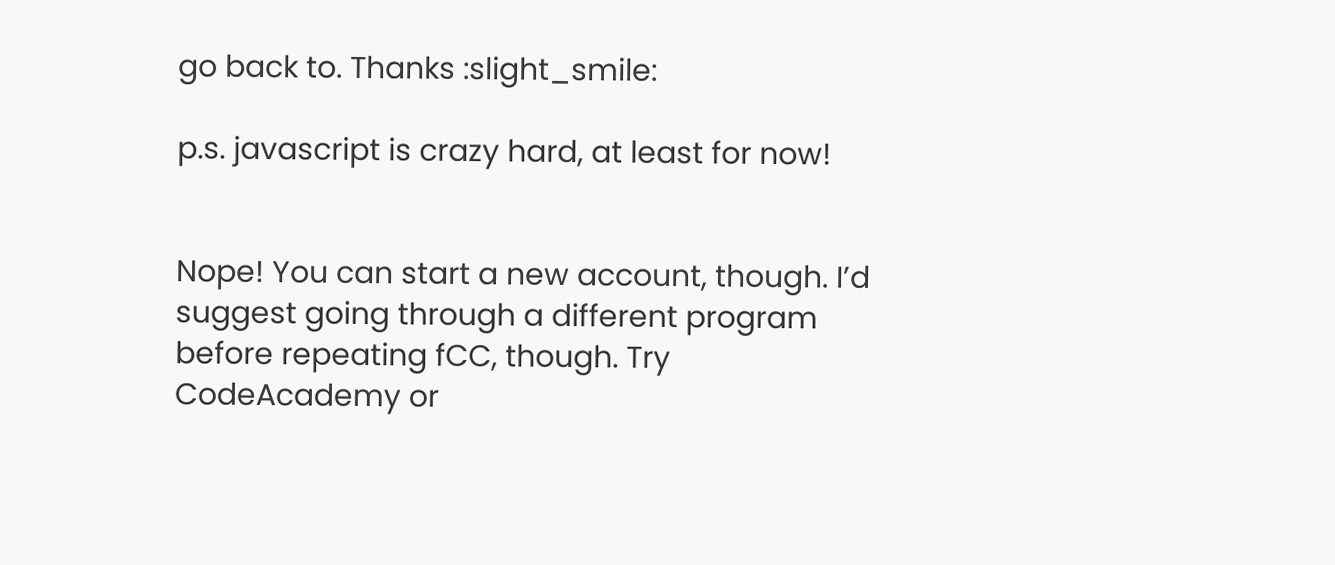go back to. Thanks :slight_smile:

p.s. javascript is crazy hard, at least for now!


Nope! You can start a new account, though. I’d suggest going through a different program before repeating fCC, though. Try CodeAcademy or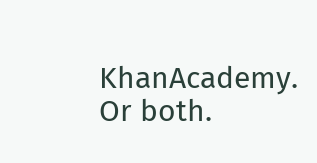KhanAcademy. Or both.